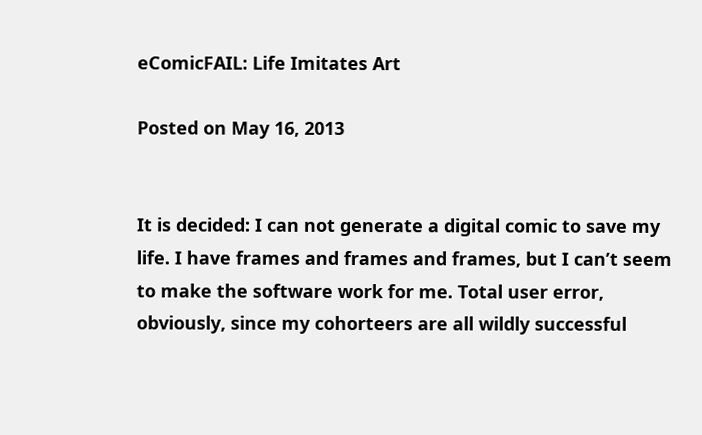eComicFAIL: Life Imitates Art

Posted on May 16, 2013


It is decided: I can not generate a digital comic to save my life. I have frames and frames and frames, but I can’t seem to make the software work for me. Total user error, obviously, since my cohorteers are all wildly successful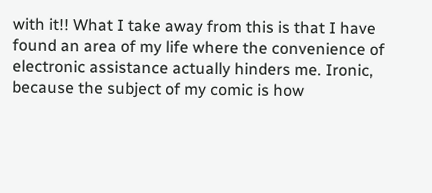with it!! What I take away from this is that I have found an area of my life where the convenience of electronic assistance actually hinders me. Ironic, because the subject of my comic is how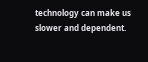technology can make us slower and dependent.